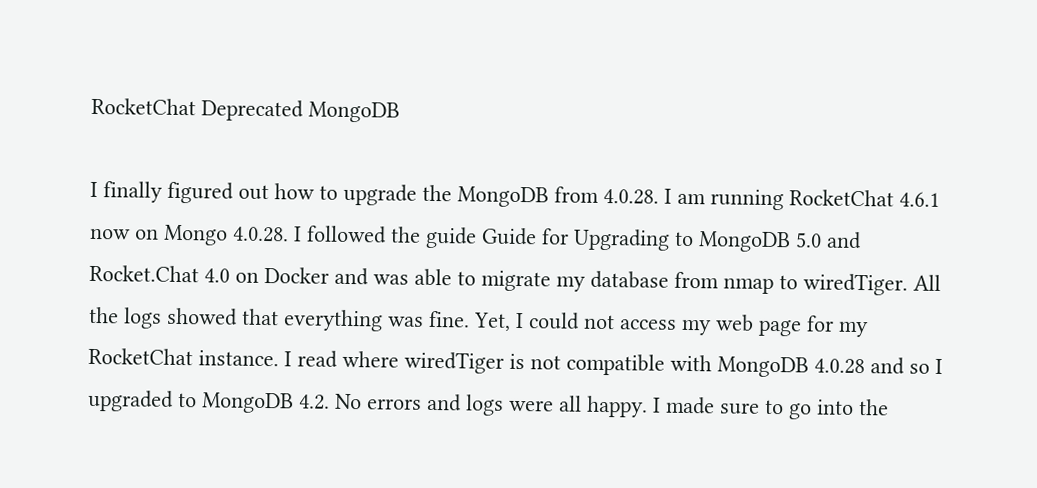RocketChat Deprecated MongoDB

I finally figured out how to upgrade the MongoDB from 4.0.28. I am running RocketChat 4.6.1 now on Mongo 4.0.28. I followed the guide Guide for Upgrading to MongoDB 5.0 and Rocket.Chat 4.0 on Docker and was able to migrate my database from nmap to wiredTiger. All the logs showed that everything was fine. Yet, I could not access my web page for my RocketChat instance. I read where wiredTiger is not compatible with MongoDB 4.0.28 and so I upgraded to MongoDB 4.2. No errors and logs were all happy. I made sure to go into the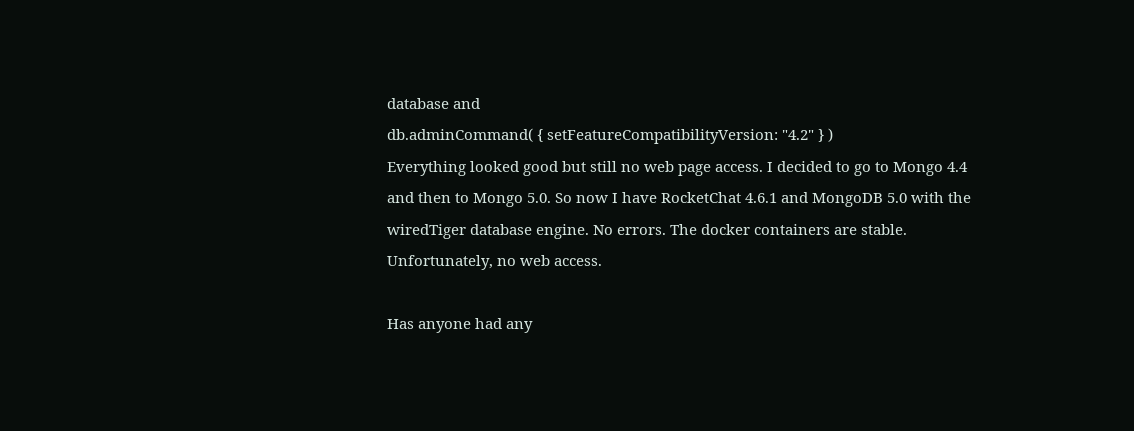database and
db.adminCommand( { setFeatureCompatibilityVersion: "4.2" } )
Everything looked good but still no web page access. I decided to go to Mongo 4.4 and then to Mongo 5.0. So now I have RocketChat 4.6.1 and MongoDB 5.0 with the wiredTiger database engine. No errors. The docker containers are stable. Unfortunately, no web access.

Has anyone had any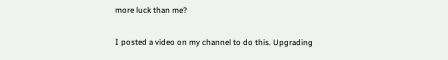more luck than me?

I posted a video on my channel to do this. Upgrading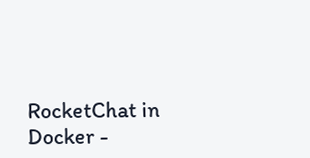RocketChat in Docker -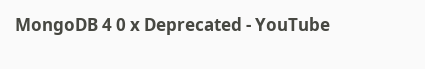MongoDB 4 0 x Deprecated - YouTube